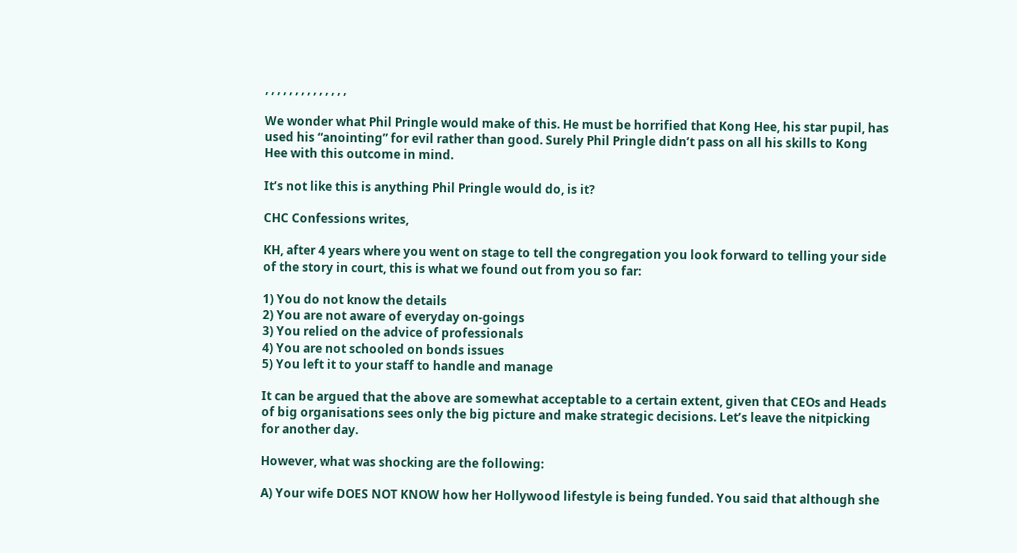, , , , , , , , , , , , , ,

We wonder what Phil Pringle would make of this. He must be horrified that Kong Hee, his star pupil, has used his “anointing” for evil rather than good. Surely Phil Pringle didn’t pass on all his skills to Kong Hee with this outcome in mind.

It’s not like this is anything Phil Pringle would do, is it?

CHC Confessions writes,

KH, after 4 years where you went on stage to tell the congregation you look forward to telling your side of the story in court, this is what we found out from you so far:

1) You do not know the details
2) You are not aware of everyday on-goings
3) You relied on the advice of professionals
4) You are not schooled on bonds issues
5) You left it to your staff to handle and manage

It can be argued that the above are somewhat acceptable to a certain extent, given that CEOs and Heads of big organisations sees only the big picture and make strategic decisions. Let’s leave the nitpicking for another day.

However, what was shocking are the following:

A) Your wife DOES NOT KNOW how her Hollywood lifestyle is being funded. You said that although she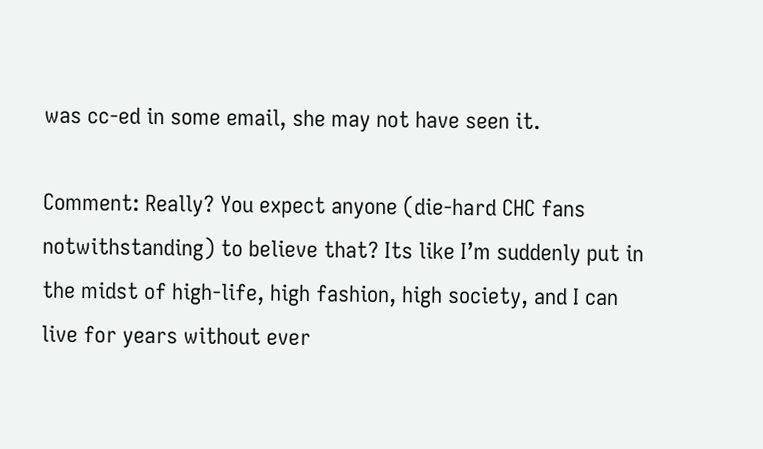was cc-ed in some email, she may not have seen it.

Comment: Really? You expect anyone (die-hard CHC fans notwithstanding) to believe that? Its like I’m suddenly put in the midst of high-life, high fashion, high society, and I can live for years without ever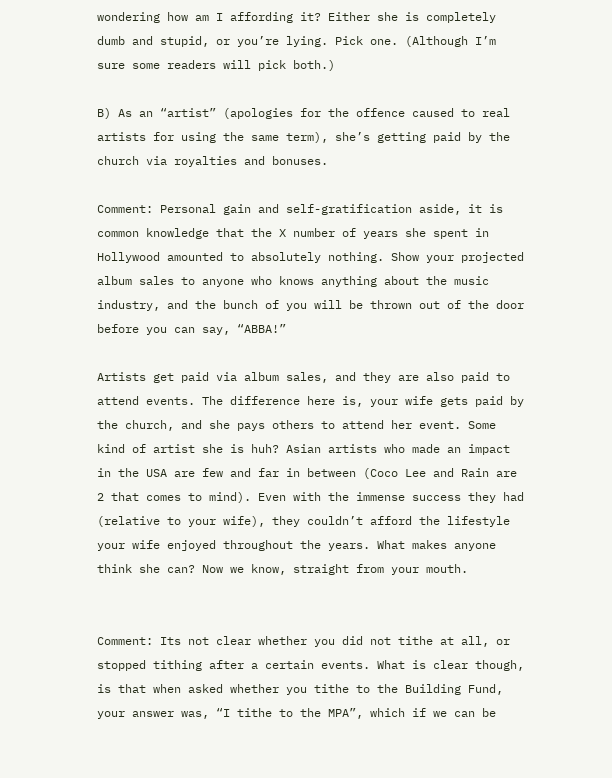wondering how am I affording it? Either she is completely dumb and stupid, or you’re lying. Pick one. (Although I’m sure some readers will pick both.)

B) As an “artist” (apologies for the offence caused to real artists for using the same term), she’s getting paid by the church via royalties and bonuses.

Comment: Personal gain and self-gratification aside, it is common knowledge that the X number of years she spent in Hollywood amounted to absolutely nothing. Show your projected album sales to anyone who knows anything about the music industry, and the bunch of you will be thrown out of the door before you can say, “ABBA!”

Artists get paid via album sales, and they are also paid to attend events. The difference here is, your wife gets paid by the church, and she pays others to attend her event. Some kind of artist she is huh? Asian artists who made an impact in the USA are few and far in between (Coco Lee and Rain are 2 that comes to mind). Even with the immense success they had (relative to your wife), they couldn’t afford the lifestyle your wife enjoyed throughout the years. What makes anyone think she can? Now we know, straight from your mouth.


Comment: Its not clear whether you did not tithe at all, or stopped tithing after a certain events. What is clear though, is that when asked whether you tithe to the Building Fund, your answer was, “I tithe to the MPA”, which if we can be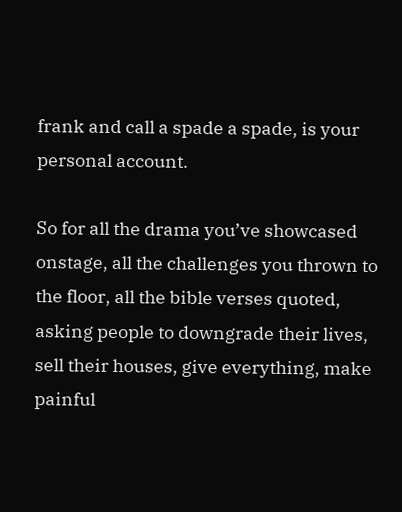frank and call a spade a spade, is your personal account.

So for all the drama you’ve showcased onstage, all the challenges you thrown to the floor, all the bible verses quoted, asking people to downgrade their lives, sell their houses, give everything, make painful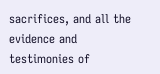sacrifices, and all the evidence and testimonies of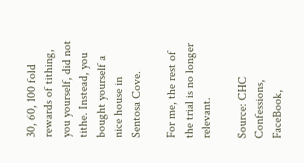30, 60, 100 fold rewards of tithing, you yourself, did not tithe. Instead, you bought yourself a nice house in Sentosa Cove.

For me, the rest of the trial is no longer relevant.

Source: CHC Confessions, FaceBook,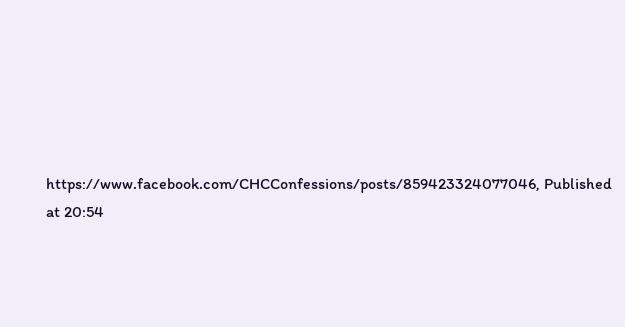https://www.facebook.com/CHCConfessions/posts/859423324077046, Published at 20:54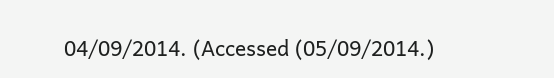04/09/2014. (Accessed (05/09/2014.)